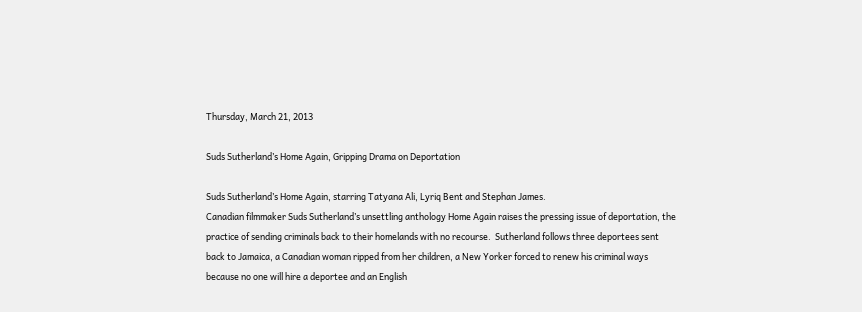Thursday, March 21, 2013

Suds Sutherland’s Home Again, Gripping Drama on Deportation

Suds Sutherland’s Home Again, starring Tatyana Ali, Lyriq Bent and Stephan James.
Canadian filmmaker Suds Sutherland’s unsettling anthology Home Again raises the pressing issue of deportation, the practice of sending criminals back to their homelands with no recourse.  Sutherland follows three deportees sent back to Jamaica, a Canadian woman ripped from her children, a New Yorker forced to renew his criminal ways because no one will hire a deportee and an English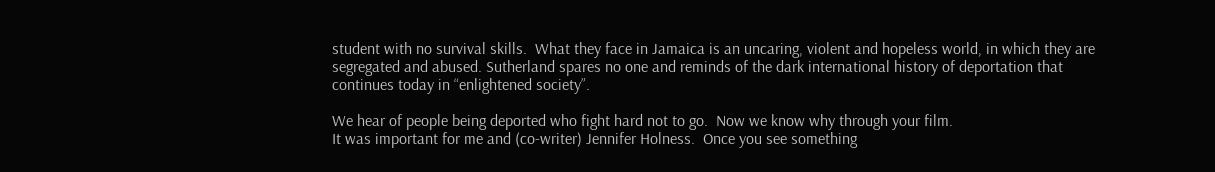student with no survival skills.  What they face in Jamaica is an uncaring, violent and hopeless world, in which they are segregated and abused. Sutherland spares no one and reminds of the dark international history of deportation that continues today in “enlightened society”.

We hear of people being deported who fight hard not to go.  Now we know why through your film.
It was important for me and (co-writer) Jennifer Holness.  Once you see something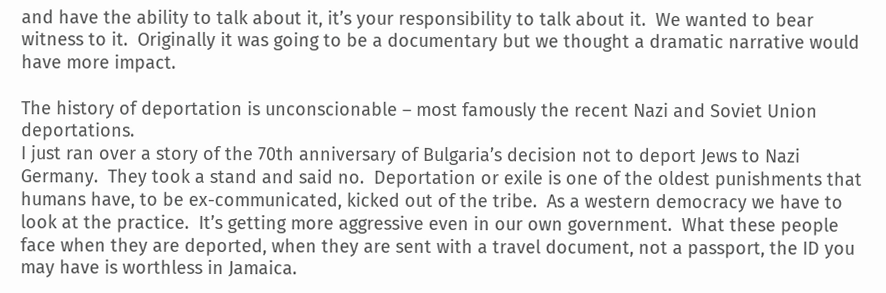and have the ability to talk about it, it’s your responsibility to talk about it.  We wanted to bear witness to it.  Originally it was going to be a documentary but we thought a dramatic narrative would have more impact.

The history of deportation is unconscionable – most famously the recent Nazi and Soviet Union deportations.
I just ran over a story of the 70th anniversary of Bulgaria’s decision not to deport Jews to Nazi Germany.  They took a stand and said no.  Deportation or exile is one of the oldest punishments that humans have, to be ex-communicated, kicked out of the tribe.  As a western democracy we have to look at the practice.  It’s getting more aggressive even in our own government.  What these people face when they are deported, when they are sent with a travel document, not a passport, the ID you may have is worthless in Jamaica.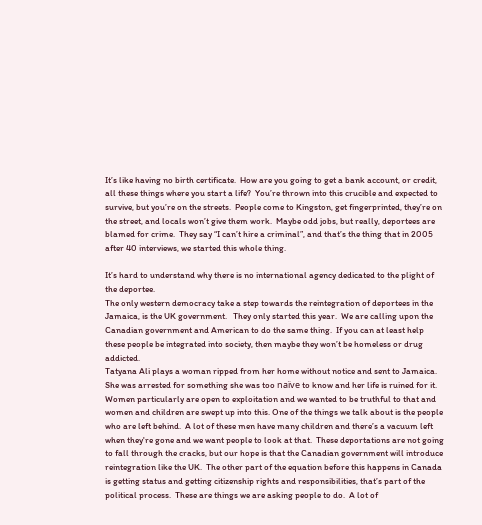It’s like having no birth certificate.  How are you going to get a bank account, or credit, all these things where you start a life?  You’re thrown into this crucible and expected to survive, but you’re on the streets.  People come to Kingston, get fingerprinted, they’re on the street, and locals won’t give them work.  Maybe odd jobs, but really, deportees are blamed for crime.  They say “I can’t hire a criminal”, and that’s the thing that in 2005 after 40 interviews, we started this whole thing.

It’s hard to understand why there is no international agency dedicated to the plight of the deportee.
The only western democracy take a step towards the reintegration of deportees in the Jamaica, is the UK government.   They only started this year.  We are calling upon the Canadian government and American to do the same thing.  If you can at least help these people be integrated into society, then maybe they won’t be homeless or drug addicted.
Tatyana Ali plays a woman ripped from her home without notice and sent to Jamaica.   She was arrested for something she was too naïve to know and her life is ruined for it.
Women particularly are open to exploitation and we wanted to be truthful to that and women and children are swept up into this. One of the things we talk about is the people who are left behind.  A lot of these men have many children and there’s a vacuum left when they're gone and we want people to look at that.  These deportations are not going to fall through the cracks, but our hope is that the Canadian government will introduce reintegration like the UK.  The other part of the equation before this happens in Canada is getting status and getting citizenship rights and responsibilities, that’s part of the political process.  These are things we are asking people to do.  A lot of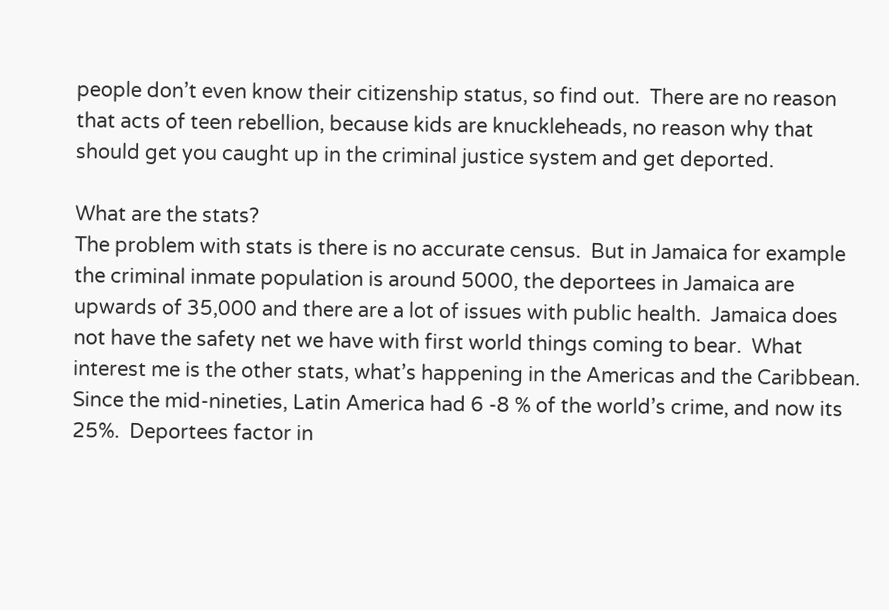people don’t even know their citizenship status, so find out.  There are no reason that acts of teen rebellion, because kids are knuckleheads, no reason why that should get you caught up in the criminal justice system and get deported.

What are the stats?
The problem with stats is there is no accurate census.  But in Jamaica for example the criminal inmate population is around 5000, the deportees in Jamaica are upwards of 35,000 and there are a lot of issues with public health.  Jamaica does not have the safety net we have with first world things coming to bear.  What interest me is the other stats, what’s happening in the Americas and the Caribbean.  Since the mid-nineties, Latin America had 6 -8 % of the world’s crime, and now its 25%.  Deportees factor in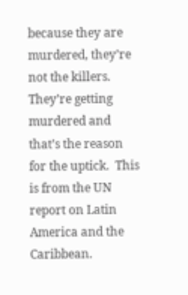because they are murdered, they’re not the killers.  They’re getting murdered and that’s the reason for the uptick.  This is from the UN report on Latin America and the Caribbean.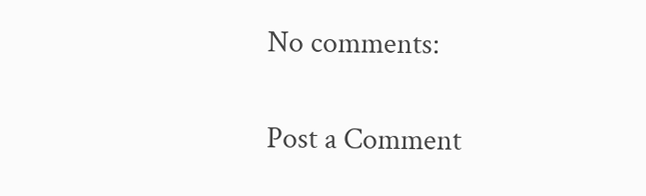No comments:

Post a Comment